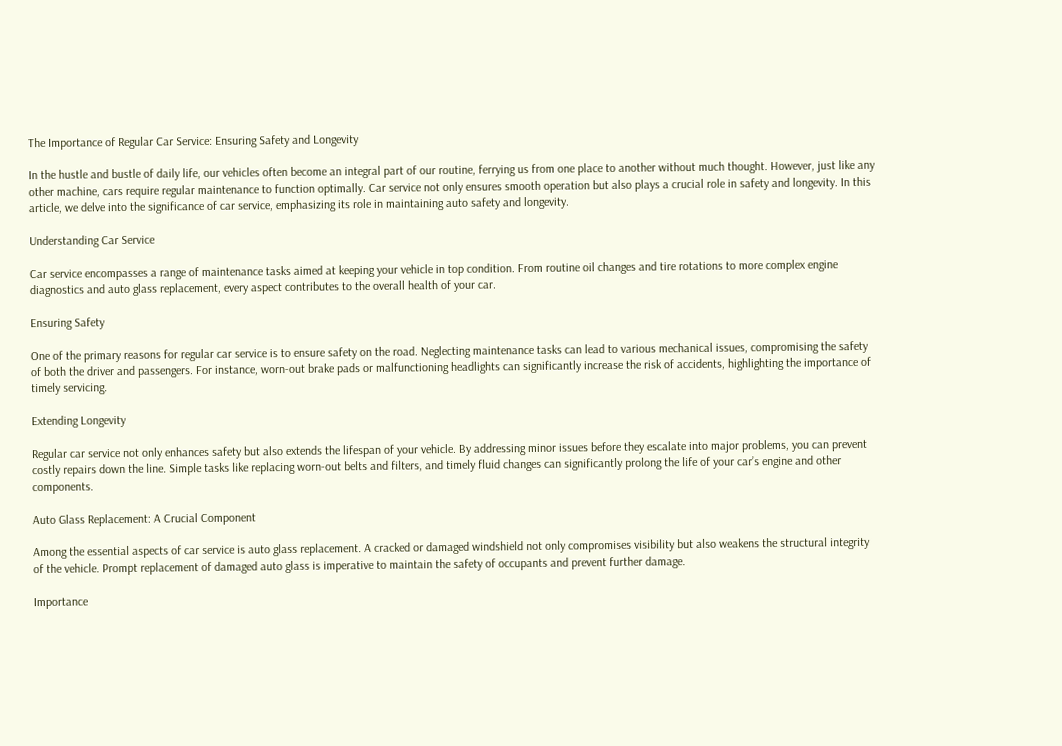The Importance of Regular Car Service: Ensuring Safety and Longevity

In the hustle and bustle of daily life, our vehicles often become an integral part of our routine, ferrying us from one place to another without much thought. However, just like any other machine, cars require regular maintenance to function optimally. Car service not only ensures smooth operation but also plays a crucial role in safety and longevity. In this article, we delve into the significance of car service, emphasizing its role in maintaining auto safety and longevity.

Understanding Car Service

Car service encompasses a range of maintenance tasks aimed at keeping your vehicle in top condition. From routine oil changes and tire rotations to more complex engine diagnostics and auto glass replacement, every aspect contributes to the overall health of your car.

Ensuring Safety

One of the primary reasons for regular car service is to ensure safety on the road. Neglecting maintenance tasks can lead to various mechanical issues, compromising the safety of both the driver and passengers. For instance, worn-out brake pads or malfunctioning headlights can significantly increase the risk of accidents, highlighting the importance of timely servicing.

Extending Longevity

Regular car service not only enhances safety but also extends the lifespan of your vehicle. By addressing minor issues before they escalate into major problems, you can prevent costly repairs down the line. Simple tasks like replacing worn-out belts and filters, and timely fluid changes can significantly prolong the life of your car’s engine and other components.

Auto Glass Replacement: A Crucial Component

Among the essential aspects of car service is auto glass replacement. A cracked or damaged windshield not only compromises visibility but also weakens the structural integrity of the vehicle. Prompt replacement of damaged auto glass is imperative to maintain the safety of occupants and prevent further damage.

Importance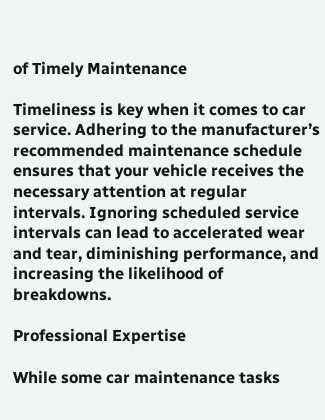of Timely Maintenance

Timeliness is key when it comes to car service. Adhering to the manufacturer’s recommended maintenance schedule ensures that your vehicle receives the necessary attention at regular intervals. Ignoring scheduled service intervals can lead to accelerated wear and tear, diminishing performance, and increasing the likelihood of breakdowns.

Professional Expertise

While some car maintenance tasks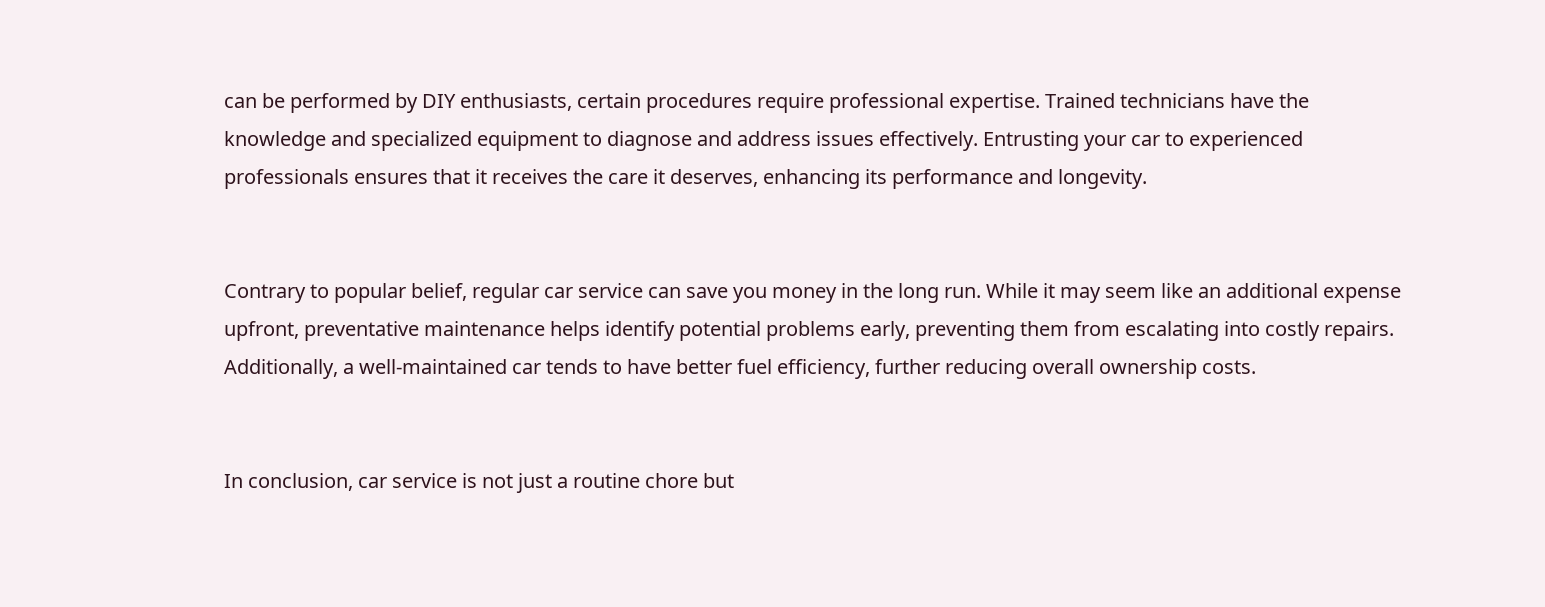can be performed by DIY enthusiasts, certain procedures require professional expertise. Trained technicians have the knowledge and specialized equipment to diagnose and address issues effectively. Entrusting your car to experienced professionals ensures that it receives the care it deserves, enhancing its performance and longevity.


Contrary to popular belief, regular car service can save you money in the long run. While it may seem like an additional expense upfront, preventative maintenance helps identify potential problems early, preventing them from escalating into costly repairs. Additionally, a well-maintained car tends to have better fuel efficiency, further reducing overall ownership costs.


In conclusion, car service is not just a routine chore but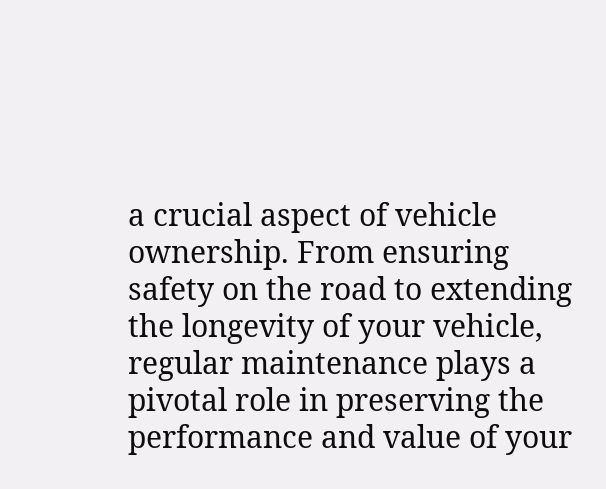a crucial aspect of vehicle ownership. From ensuring safety on the road to extending the longevity of your vehicle, regular maintenance plays a pivotal role in preserving the performance and value of your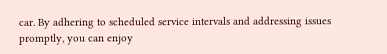car. By adhering to scheduled service intervals and addressing issues promptly, you can enjoy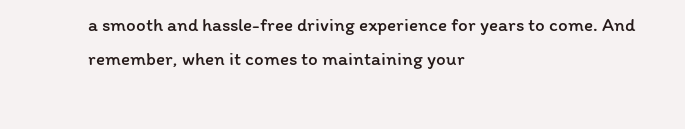a smooth and hassle-free driving experience for years to come. And remember, when it comes to maintaining your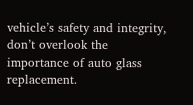vehicle’s safety and integrity, don’t overlook the importance of auto glass replacement.